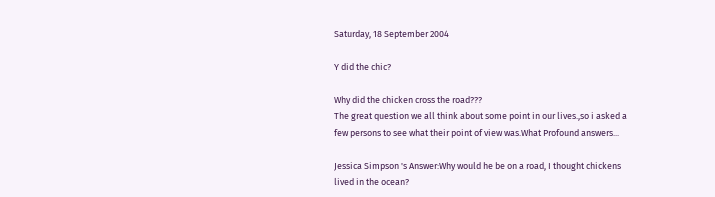Saturday, 18 September 2004

Y did the chic?

Why did the chicken cross the road???
The great question we all think about some point in our lives.,so i asked a few persons to see what their point of view was.What Profound answers...

Jessica Simpson 's Answer:Why would he be on a road, I thought chickens lived in the ocean?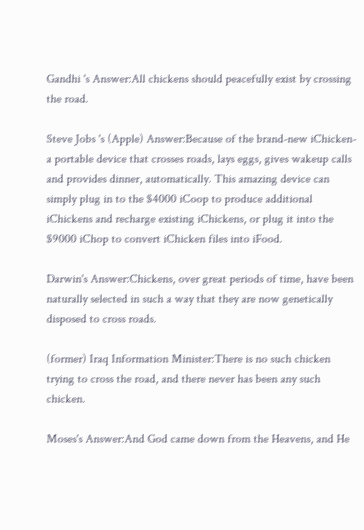Gandhi 's Answer:All chickens should peacefully exist by crossing the road.

Steve Jobs 's (Apple) Answer:Because of the brand-new iChicken- a portable device that crosses roads, lays eggs, gives wakeup calls and provides dinner, automatically. This amazing device can simply plug in to the $4000 iCoop to produce additional iChickens and recharge existing iChickens, or plug it into the $9000 iChop to convert iChicken files into iFood.

Darwin's Answer:Chickens, over great periods of time, have been naturally selected in such a way that they are now genetically disposed to cross roads.

(former) Iraq Information Minister:There is no such chicken trying to cross the road, and there never has been any such chicken.

Moses's Answer:And God came down from the Heavens, and He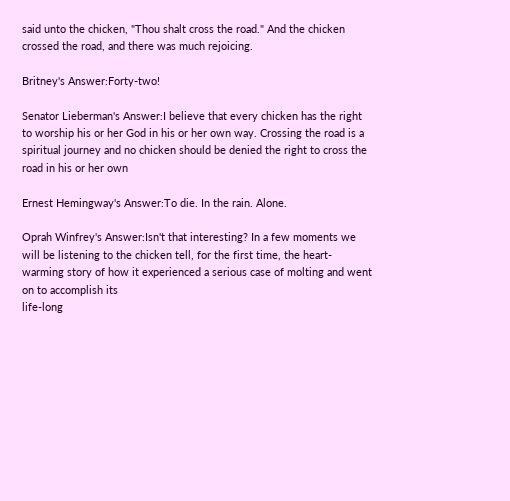said unto the chicken, "Thou shalt cross the road." And the chicken crossed the road, and there was much rejoicing.

Britney's Answer:Forty-two!

Senator Lieberman's Answer:I believe that every chicken has the right to worship his or her God in his or her own way. Crossing the road is a spiritual journey and no chicken should be denied the right to cross the road in his or her own

Ernest Hemingway's Answer:To die. In the rain. Alone.

Oprah Winfrey's Answer:Isn't that interesting? In a few moments we will be listening to the chicken tell, for the first time, the heart-warming story of how it experienced a serious case of molting and went on to accomplish its
life-long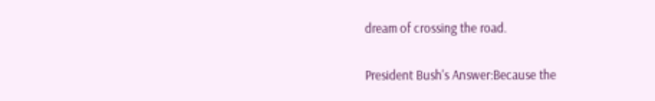dream of crossing the road.

President Bush's Answer:Because the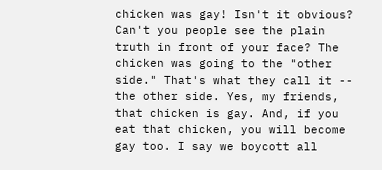chicken was gay! Isn't it obvious? Can't you people see the plain truth in front of your face? The chicken was going to the "other side." That's what they call it -- the other side. Yes, my friends, that chicken is gay. And, if you eat that chicken, you will become gay too. I say we boycott all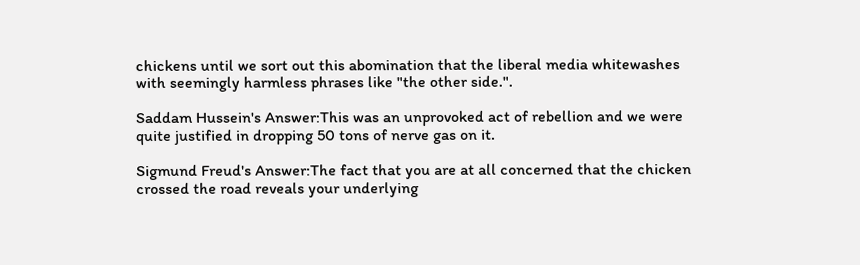chickens until we sort out this abomination that the liberal media whitewashes with seemingly harmless phrases like "the other side.".

Saddam Hussein's Answer:This was an unprovoked act of rebellion and we were quite justified in dropping 50 tons of nerve gas on it.

Sigmund Freud's Answer:The fact that you are at all concerned that the chicken crossed the road reveals your underlying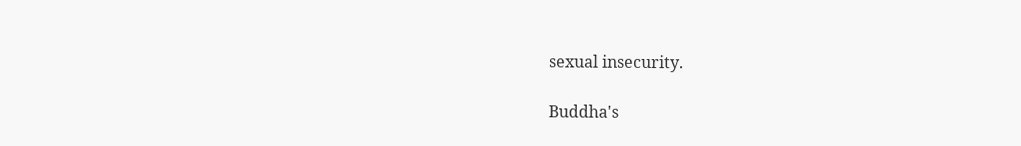sexual insecurity.

Buddha's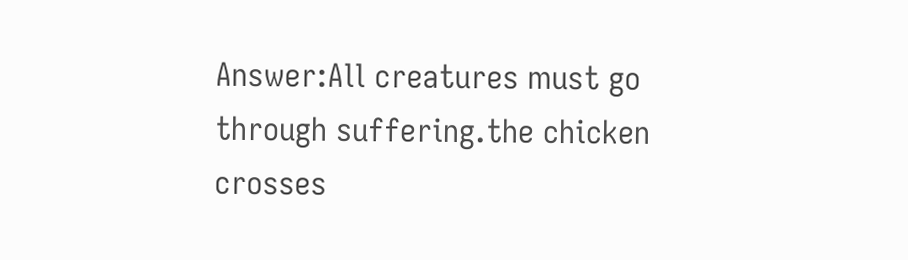Answer:All creatures must go through suffering.the chicken crosses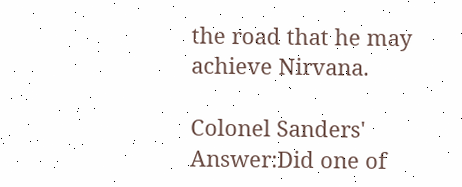the road that he may achieve Nirvana.

Colonel Sanders' Answer:Did one of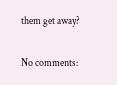them get away?

No comments: